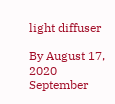light diffuser

By August 17, 2020 September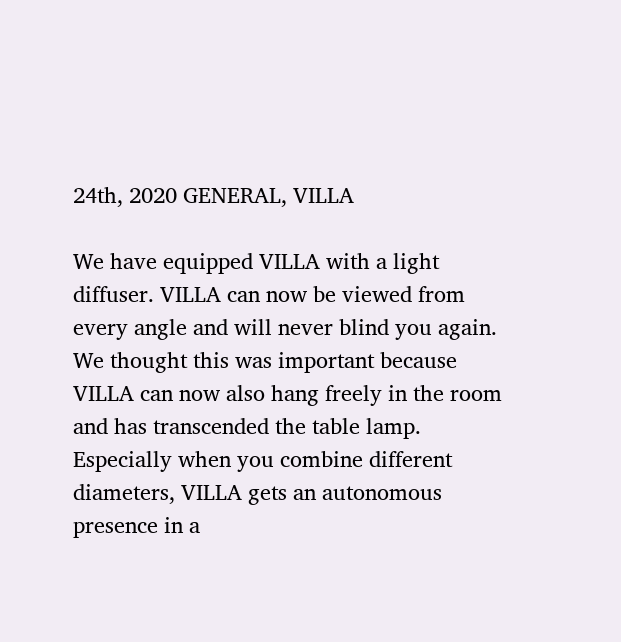24th, 2020 GENERAL, VILLA

We have equipped VILLA with a light diffuser. VILLA can now be viewed from every angle and will never blind you again. We thought this was important because VILLA can now also hang freely in the room and has transcended the table lamp. Especially when you combine different diameters, VILLA gets an autonomous presence in a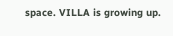space. VILLA is growing up.